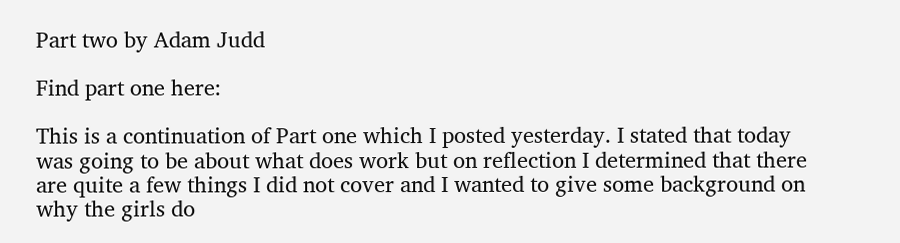Part two by Adam Judd

Find part one here:

This is a continuation of Part one which I posted yesterday. I stated that today was going to be about what does work but on reflection I determined that there are quite a few things I did not cover and I wanted to give some background on why the girls do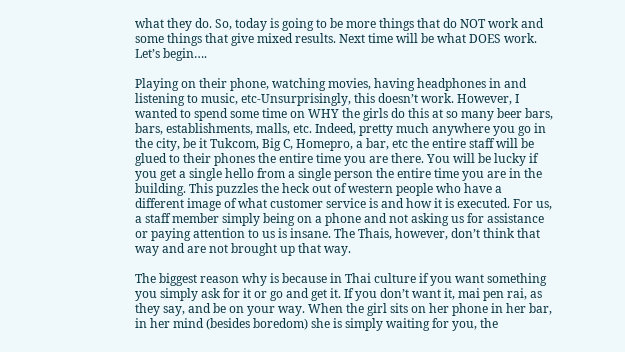what they do. So, today is going to be more things that do NOT work and some things that give mixed results. Next time will be what DOES work. Let’s begin….

Playing on their phone, watching movies, having headphones in and listening to music, etc-Unsurprisingly, this doesn’t work. However, I wanted to spend some time on WHY the girls do this at so many beer bars, bars, establishments, malls, etc. Indeed, pretty much anywhere you go in the city, be it Tukcom, Big C, Homepro, a bar, etc the entire staff will be glued to their phones the entire time you are there. You will be lucky if you get a single hello from a single person the entire time you are in the building. This puzzles the heck out of western people who have a different image of what customer service is and how it is executed. For us, a staff member simply being on a phone and not asking us for assistance or paying attention to us is insane. The Thais, however, don’t think that way and are not brought up that way.

The biggest reason why is because in Thai culture if you want something you simply ask for it or go and get it. If you don’t want it, mai pen rai, as they say, and be on your way. When the girl sits on her phone in her bar, in her mind (besides boredom) she is simply waiting for you, the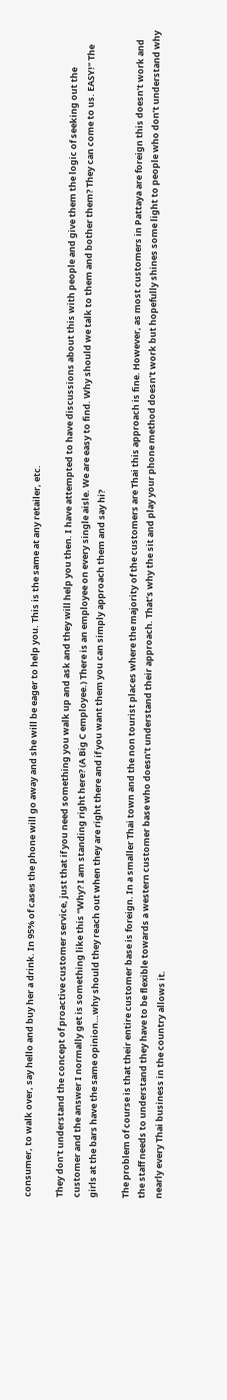consumer, to walk over, say hello and buy her a drink. In 95% of cases the phone will go away and she will be eager to help you. This is the same at any retailer, etc.

They don’t understand the concept of proactive customer service, just that if you need something you walk up and ask and they will help you then. I have attempted to have discussions about this with people and give them the logic of seeking out the customer and the answer I normally get is something like this “Why? I am standing right here? (A Big C employee.) There is an employee on every single aisle. We are easy to find. Why should we talk to them and bother them? They can come to us. EASY!” The girls at the bars have the same opinion…why should they reach out when they are right there and if you want them you can simply approach them and say hi?

The problem of course is that their entire customer base is foreign. In a smaller Thai town and the non tourist places where the majority of the customers are Thai this approach is fine. However, as most customers in Pattaya are foreign this doesn’t work and the staff needs to understand they have to be flexible towards a western customer base who doesn’t understand their approach. That’s why the sit and play your phone method doesn’t work but hopefully shines some light to people who don’t understand why nearly every Thai business in the country allows it.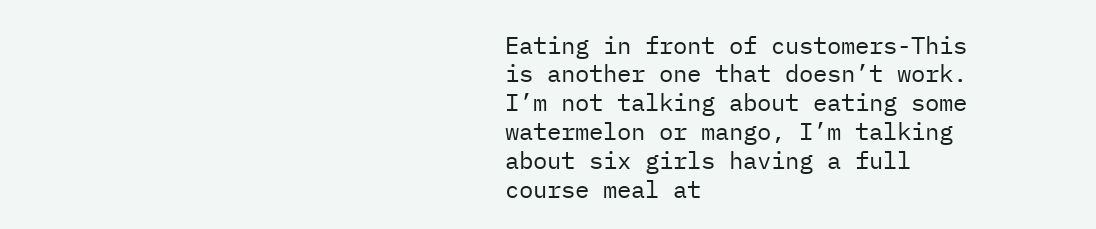Eating in front of customers-This is another one that doesn’t work. I’m not talking about eating some watermelon or mango, I’m talking about six girls having a full course meal at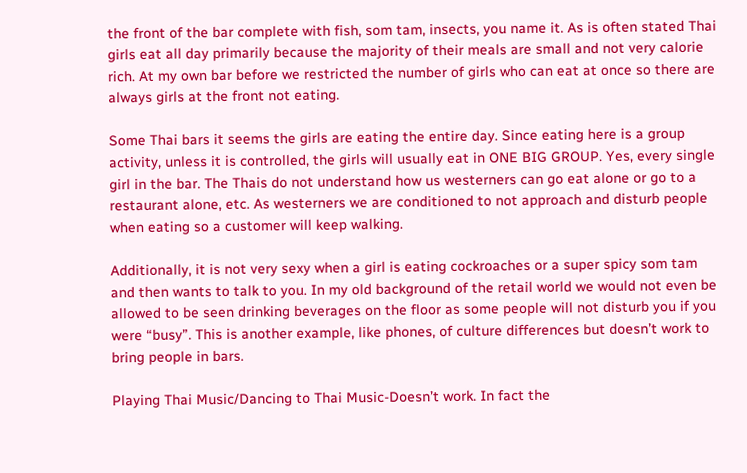the front of the bar complete with fish, som tam, insects, you name it. As is often stated Thai girls eat all day primarily because the majority of their meals are small and not very calorie rich. At my own bar before we restricted the number of girls who can eat at once so there are always girls at the front not eating.

Some Thai bars it seems the girls are eating the entire day. Since eating here is a group activity, unless it is controlled, the girls will usually eat in ONE BIG GROUP. Yes, every single girl in the bar. The Thais do not understand how us westerners can go eat alone or go to a restaurant alone, etc. As westerners we are conditioned to not approach and disturb people when eating so a customer will keep walking.

Additionally, it is not very sexy when a girl is eating cockroaches or a super spicy som tam and then wants to talk to you. In my old background of the retail world we would not even be allowed to be seen drinking beverages on the floor as some people will not disturb you if you were “busy”. This is another example, like phones, of culture differences but doesn’t work to bring people in bars.

Playing Thai Music/Dancing to Thai Music-Doesn’t work. In fact the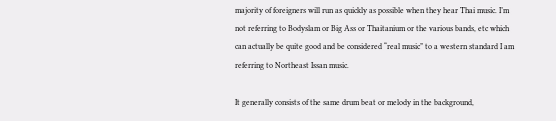majority of foreigners will run as quickly as possible when they hear Thai music. I’m not referring to Bodyslam or Big Ass or Thaitanium or the various bands, etc which can actually be quite good and be considered “real music” to a western standard I am referring to Northeast Issan music.

It generally consists of the same drum beat or melody in the background,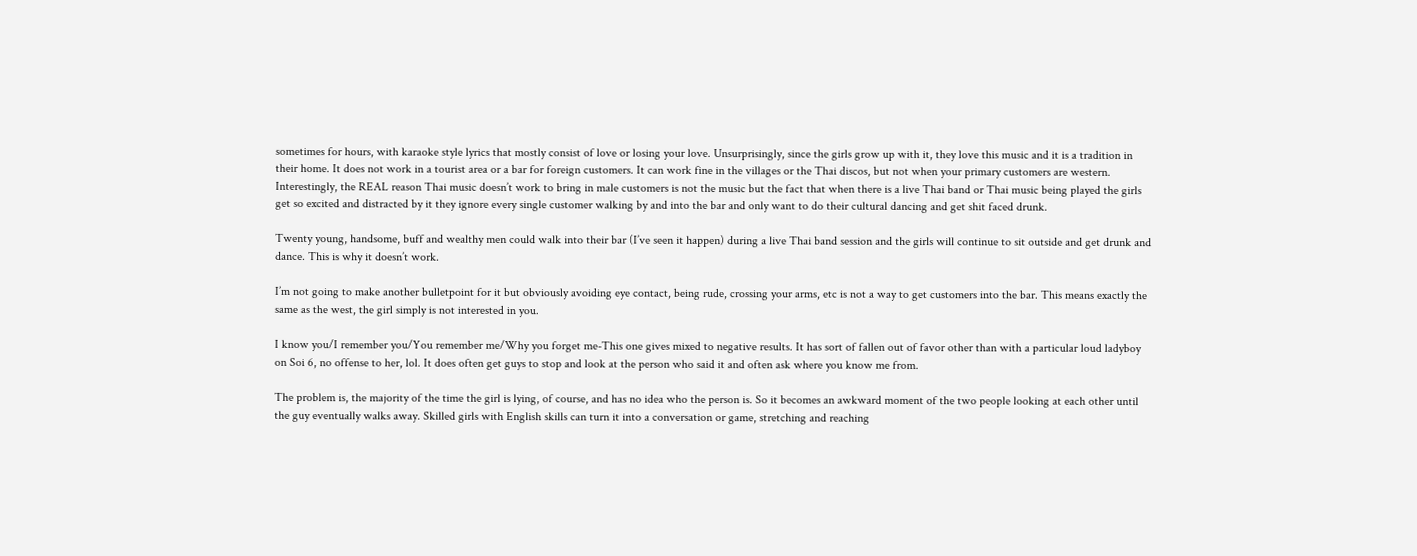sometimes for hours, with karaoke style lyrics that mostly consist of love or losing your love. Unsurprisingly, since the girls grow up with it, they love this music and it is a tradition in their home. It does not work in a tourist area or a bar for foreign customers. It can work fine in the villages or the Thai discos, but not when your primary customers are western. Interestingly, the REAL reason Thai music doesn’t work to bring in male customers is not the music but the fact that when there is a live Thai band or Thai music being played the girls get so excited and distracted by it they ignore every single customer walking by and into the bar and only want to do their cultural dancing and get shit faced drunk.

Twenty young, handsome, buff and wealthy men could walk into their bar (I’ve seen it happen) during a live Thai band session and the girls will continue to sit outside and get drunk and dance. This is why it doesn’t work.

I’m not going to make another bulletpoint for it but obviously avoiding eye contact, being rude, crossing your arms, etc is not a way to get customers into the bar. This means exactly the same as the west, the girl simply is not interested in you.

I know you/I remember you/You remember me/Why you forget me-This one gives mixed to negative results. It has sort of fallen out of favor other than with a particular loud ladyboy on Soi 6, no offense to her, lol. It does often get guys to stop and look at the person who said it and often ask where you know me from.

The problem is, the majority of the time the girl is lying, of course, and has no idea who the person is. So it becomes an awkward moment of the two people looking at each other until the guy eventually walks away. Skilled girls with English skills can turn it into a conversation or game, stretching and reaching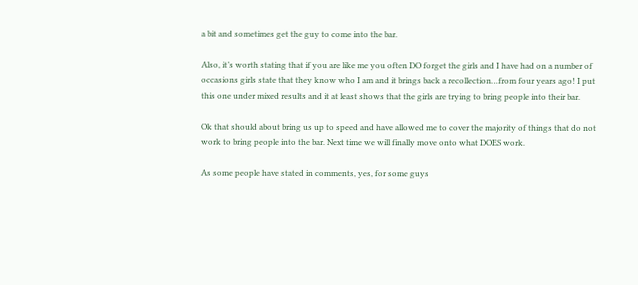a bit and sometimes get the guy to come into the bar.

Also, it’s worth stating that if you are like me you often DO forget the girls and I have had on a number of occasions girls state that they know who I am and it brings back a recollection…from four years ago! I put this one under mixed results and it at least shows that the girls are trying to bring people into their bar.

Ok that should about bring us up to speed and have allowed me to cover the majority of things that do not work to bring people into the bar. Next time we will finally move onto what DOES work.

As some people have stated in comments, yes, for some guys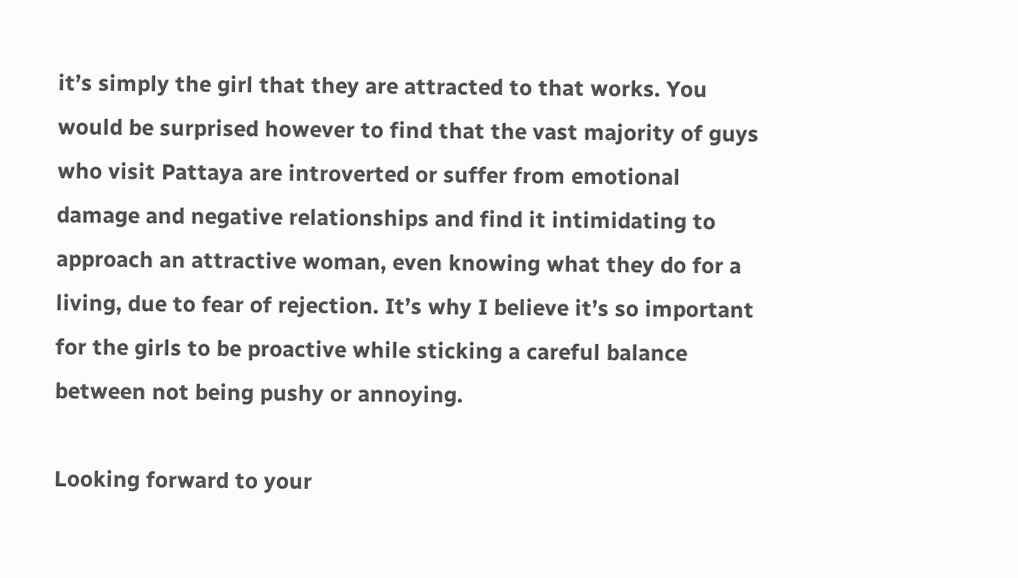it’s simply the girl that they are attracted to that works. You would be surprised however to find that the vast majority of guys who visit Pattaya are introverted or suffer from emotional damage and negative relationships and find it intimidating to approach an attractive woman, even knowing what they do for a living, due to fear of rejection. It’s why I believe it’s so important for the girls to be proactive while sticking a careful balance between not being pushy or annoying.

Looking forward to your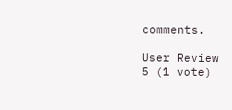comments.

User Review
5 (1 vote)